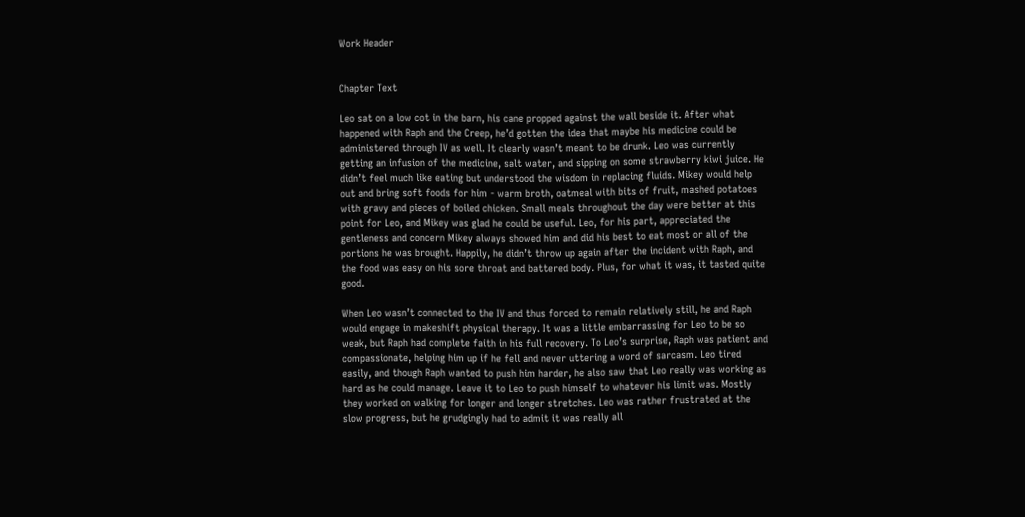Work Header


Chapter Text

Leo sat on a low cot in the barn, his cane propped against the wall beside it. After what happened with Raph and the Creep, he’d gotten the idea that maybe his medicine could be administered through IV as well. It clearly wasn’t meant to be drunk. Leo was currently getting an infusion of the medicine, salt water, and sipping on some strawberry kiwi juice. He didn’t feel much like eating but understood the wisdom in replacing fluids. Mikey would help out and bring soft foods for him - warm broth, oatmeal with bits of fruit, mashed potatoes with gravy and pieces of boiled chicken. Small meals throughout the day were better at this point for Leo, and Mikey was glad he could be useful. Leo, for his part, appreciated the gentleness and concern Mikey always showed him and did his best to eat most or all of the portions he was brought. Happily, he didn’t throw up again after the incident with Raph, and the food was easy on his sore throat and battered body. Plus, for what it was, it tasted quite good.

When Leo wasn’t connected to the IV and thus forced to remain relatively still, he and Raph would engage in makeshift physical therapy. It was a little embarrassing for Leo to be so weak, but Raph had complete faith in his full recovery. To Leo’s surprise, Raph was patient and compassionate, helping him up if he fell and never uttering a word of sarcasm. Leo tired easily, and though Raph wanted to push him harder, he also saw that Leo really was working as hard as he could manage. Leave it to Leo to push himself to whatever his limit was. Mostly they worked on walking for longer and longer stretches. Leo was rather frustrated at the slow progress, but he grudgingly had to admit it was really all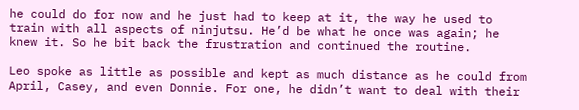he could do for now and he just had to keep at it, the way he used to train with all aspects of ninjutsu. He’d be what he once was again; he knew it. So he bit back the frustration and continued the routine.

Leo spoke as little as possible and kept as much distance as he could from April, Casey, and even Donnie. For one, he didn’t want to deal with their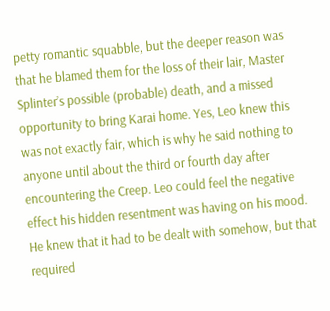petty romantic squabble, but the deeper reason was that he blamed them for the loss of their lair, Master Splinter’s possible (probable) death, and a missed opportunity to bring Karai home. Yes, Leo knew this was not exactly fair, which is why he said nothing to anyone until about the third or fourth day after encountering the Creep. Leo could feel the negative effect his hidden resentment was having on his mood. He knew that it had to be dealt with somehow, but that required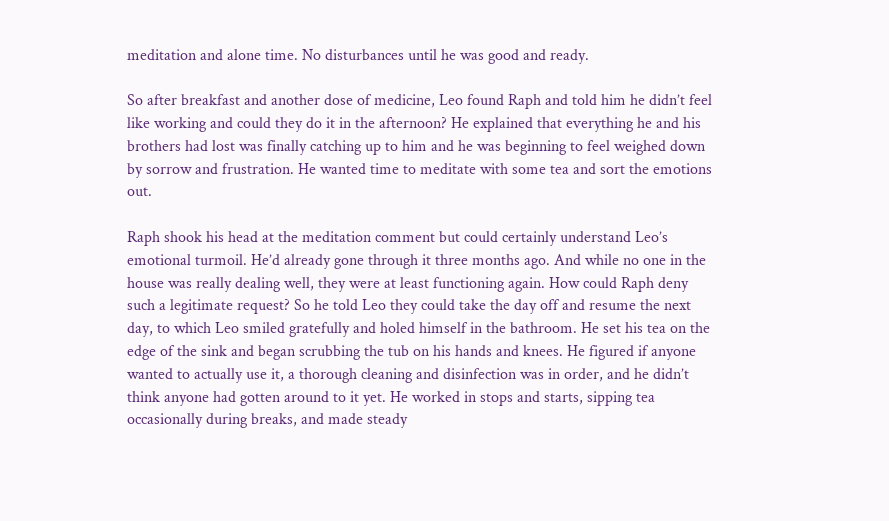meditation and alone time. No disturbances until he was good and ready.

So after breakfast and another dose of medicine, Leo found Raph and told him he didn’t feel like working and could they do it in the afternoon? He explained that everything he and his brothers had lost was finally catching up to him and he was beginning to feel weighed down by sorrow and frustration. He wanted time to meditate with some tea and sort the emotions out.

Raph shook his head at the meditation comment but could certainly understand Leo’s emotional turmoil. He’d already gone through it three months ago. And while no one in the house was really dealing well, they were at least functioning again. How could Raph deny such a legitimate request? So he told Leo they could take the day off and resume the next day, to which Leo smiled gratefully and holed himself in the bathroom. He set his tea on the edge of the sink and began scrubbing the tub on his hands and knees. He figured if anyone wanted to actually use it, a thorough cleaning and disinfection was in order, and he didn’t think anyone had gotten around to it yet. He worked in stops and starts, sipping tea occasionally during breaks, and made steady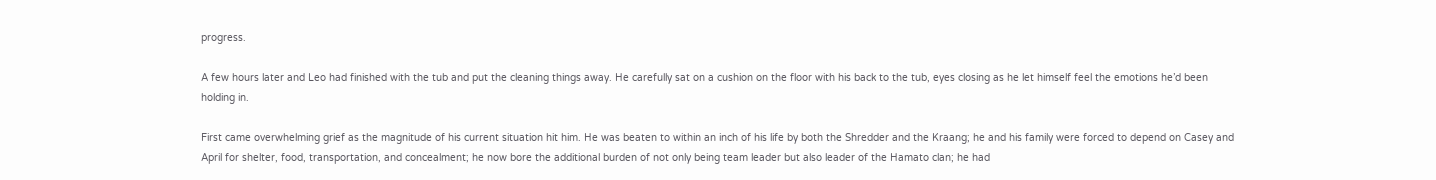progress.

A few hours later and Leo had finished with the tub and put the cleaning things away. He carefully sat on a cushion on the floor with his back to the tub, eyes closing as he let himself feel the emotions he’d been holding in.

First came overwhelming grief as the magnitude of his current situation hit him. He was beaten to within an inch of his life by both the Shredder and the Kraang; he and his family were forced to depend on Casey and April for shelter, food, transportation, and concealment; he now bore the additional burden of not only being team leader but also leader of the Hamato clan; he had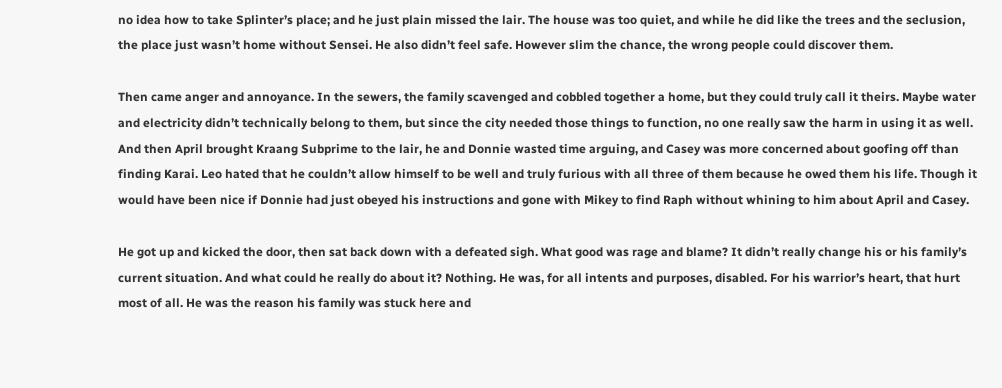no idea how to take Splinter’s place; and he just plain missed the lair. The house was too quiet, and while he did like the trees and the seclusion, the place just wasn’t home without Sensei. He also didn’t feel safe. However slim the chance, the wrong people could discover them.

Then came anger and annoyance. In the sewers, the family scavenged and cobbled together a home, but they could truly call it theirs. Maybe water and electricity didn’t technically belong to them, but since the city needed those things to function, no one really saw the harm in using it as well. And then April brought Kraang Subprime to the lair, he and Donnie wasted time arguing, and Casey was more concerned about goofing off than finding Karai. Leo hated that he couldn’t allow himself to be well and truly furious with all three of them because he owed them his life. Though it would have been nice if Donnie had just obeyed his instructions and gone with Mikey to find Raph without whining to him about April and Casey.

He got up and kicked the door, then sat back down with a defeated sigh. What good was rage and blame? It didn’t really change his or his family’s current situation. And what could he really do about it? Nothing. He was, for all intents and purposes, disabled. For his warrior’s heart, that hurt most of all. He was the reason his family was stuck here and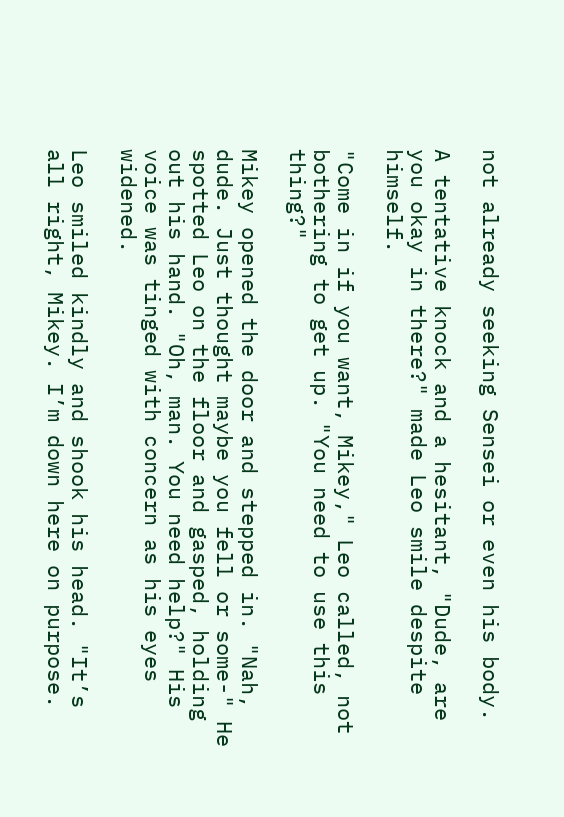not already seeking Sensei or even his body.

A tentative knock and a hesitant, "Dude, are you okay in there?" made Leo smile despite himself.

"Come in if you want, Mikey," Leo called, not bothering to get up. "You need to use this thing?"

Mikey opened the door and stepped in. "Nah, dude. Just thought maybe you fell or some-" He spotted Leo on the floor and gasped, holding out his hand. "Oh, man. You need help?" His voice was tinged with concern as his eyes widened.

Leo smiled kindly and shook his head. "It’s all right, Mikey. I’m down here on purpose.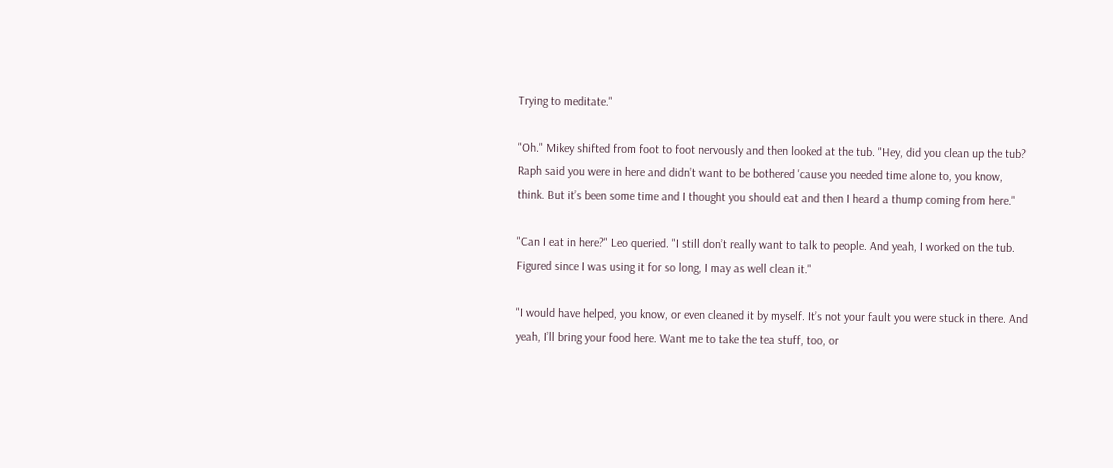Trying to meditate."

"Oh." Mikey shifted from foot to foot nervously and then looked at the tub. "Hey, did you clean up the tub? Raph said you were in here and didn’t want to be bothered 'cause you needed time alone to, you know, think. But it’s been some time and I thought you should eat and then I heard a thump coming from here."

"Can I eat in here?" Leo queried. "I still don’t really want to talk to people. And yeah, I worked on the tub. Figured since I was using it for so long, I may as well clean it."

"I would have helped, you know, or even cleaned it by myself. It’s not your fault you were stuck in there. And yeah, I’ll bring your food here. Want me to take the tea stuff, too, or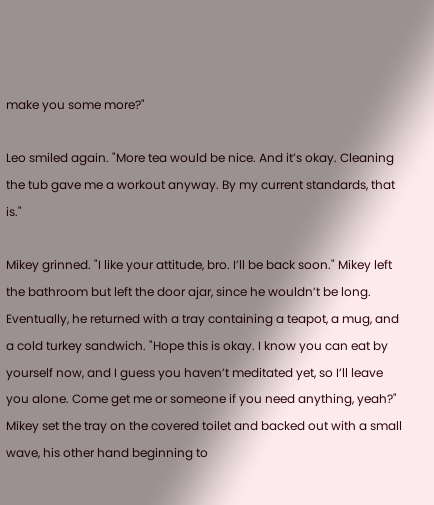make you some more?"

Leo smiled again. "More tea would be nice. And it’s okay. Cleaning the tub gave me a workout anyway. By my current standards, that is."

Mikey grinned. "I like your attitude, bro. I’ll be back soon." Mikey left the bathroom but left the door ajar, since he wouldn’t be long. Eventually, he returned with a tray containing a teapot, a mug, and a cold turkey sandwich. "Hope this is okay. I know you can eat by yourself now, and I guess you haven’t meditated yet, so I’ll leave you alone. Come get me or someone if you need anything, yeah?" Mikey set the tray on the covered toilet and backed out with a small wave, his other hand beginning to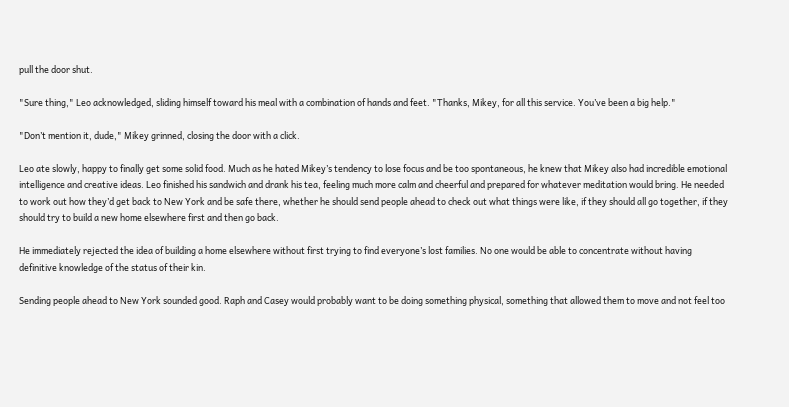pull the door shut.

"Sure thing," Leo acknowledged, sliding himself toward his meal with a combination of hands and feet. "Thanks, Mikey, for all this service. You’ve been a big help."

"Don’t mention it, dude," Mikey grinned, closing the door with a click.

Leo ate slowly, happy to finally get some solid food. Much as he hated Mikey’s tendency to lose focus and be too spontaneous, he knew that Mikey also had incredible emotional intelligence and creative ideas. Leo finished his sandwich and drank his tea, feeling much more calm and cheerful and prepared for whatever meditation would bring. He needed to work out how they’d get back to New York and be safe there, whether he should send people ahead to check out what things were like, if they should all go together, if they should try to build a new home elsewhere first and then go back.

He immediately rejected the idea of building a home elsewhere without first trying to find everyone’s lost families. No one would be able to concentrate without having definitive knowledge of the status of their kin.

Sending people ahead to New York sounded good. Raph and Casey would probably want to be doing something physical, something that allowed them to move and not feel too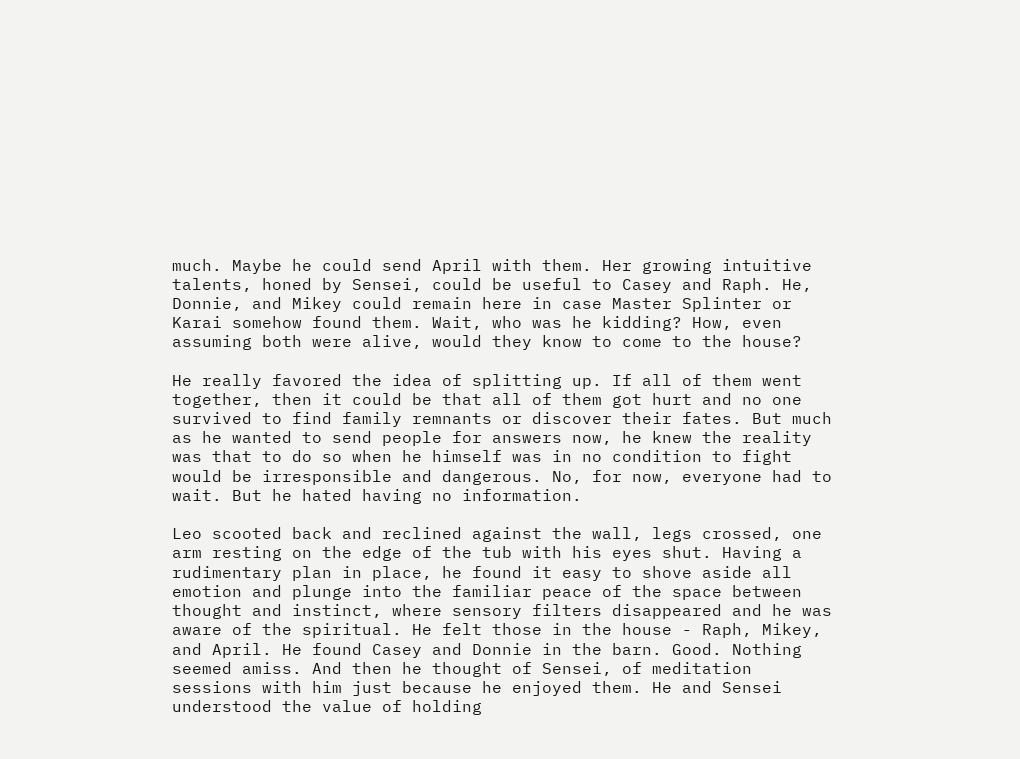much. Maybe he could send April with them. Her growing intuitive talents, honed by Sensei, could be useful to Casey and Raph. He, Donnie, and Mikey could remain here in case Master Splinter or Karai somehow found them. Wait, who was he kidding? How, even assuming both were alive, would they know to come to the house?

He really favored the idea of splitting up. If all of them went together, then it could be that all of them got hurt and no one survived to find family remnants or discover their fates. But much as he wanted to send people for answers now, he knew the reality was that to do so when he himself was in no condition to fight would be irresponsible and dangerous. No, for now, everyone had to wait. But he hated having no information.

Leo scooted back and reclined against the wall, legs crossed, one arm resting on the edge of the tub with his eyes shut. Having a rudimentary plan in place, he found it easy to shove aside all emotion and plunge into the familiar peace of the space between thought and instinct, where sensory filters disappeared and he was aware of the spiritual. He felt those in the house - Raph, Mikey, and April. He found Casey and Donnie in the barn. Good. Nothing seemed amiss. And then he thought of Sensei, of meditation sessions with him just because he enjoyed them. He and Sensei understood the value of holding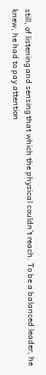still, of listening and sensing that which the physical couldn’t reach. To be a balanced leader, he knew, he had to pay attention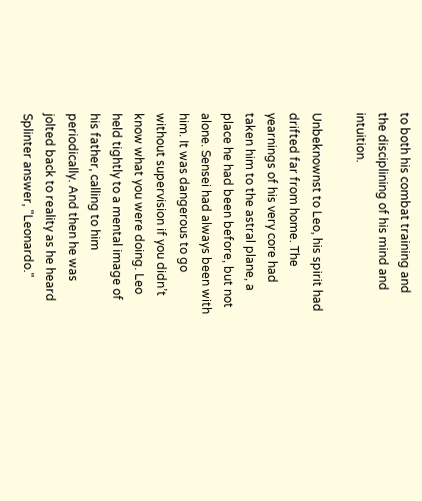to both his combat training and the disciplining of his mind and intuition.

Unbeknownst to Leo, his spirit had drifted far from home. The yearnings of his very core had taken him to the astral plane, a place he had been before, but not alone. Sensei had always been with him. It was dangerous to go without supervision if you didn’t know what you were doing. Leo held tightly to a mental image of his father, calling to him periodically. And then he was jolted back to reality as he heard Splinter answer, "Leonardo."